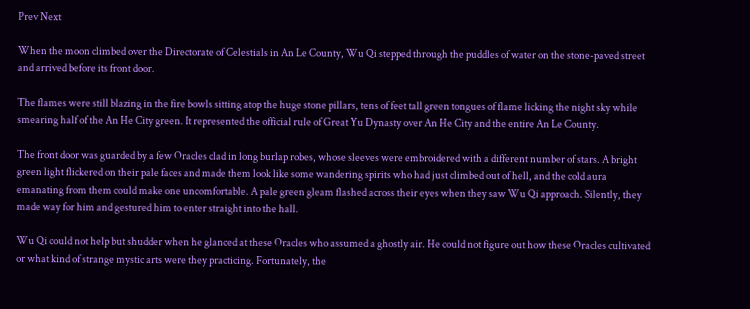Prev Next

When the moon climbed over the Directorate of Celestials in An Le County, Wu Qi stepped through the puddles of water on the stone-paved street and arrived before its front door.

The flames were still blazing in the fire bowls sitting atop the huge stone pillars, tens of feet tall green tongues of flame licking the night sky while smearing half of the An He City green. It represented the official rule of Great Yu Dynasty over An He City and the entire An Le County.

The front door was guarded by a few Oracles clad in long burlap robes, whose sleeves were embroidered with a different number of stars. A bright green light flickered on their pale faces and made them look like some wandering spirits who had just climbed out of hell, and the cold aura emanating from them could make one uncomfortable. A pale green gleam flashed across their eyes when they saw Wu Qi approach. Silently, they made way for him and gestured him to enter straight into the hall.

Wu Qi could not help but shudder when he glanced at these Oracles who assumed a ghostly air. He could not figure out how these Oracles cultivated or what kind of strange mystic arts were they practicing. Fortunately, the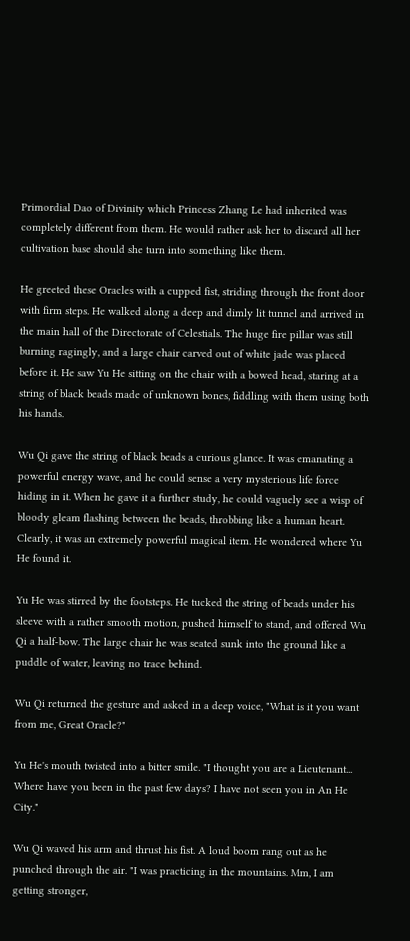Primordial Dao of Divinity which Princess Zhang Le had inherited was completely different from them. He would rather ask her to discard all her cultivation base should she turn into something like them.

He greeted these Oracles with a cupped fist, striding through the front door with firm steps. He walked along a deep and dimly lit tunnel and arrived in the main hall of the Directorate of Celestials. The huge fire pillar was still burning ragingly, and a large chair carved out of white jade was placed before it. He saw Yu He sitting on the chair with a bowed head, staring at a string of black beads made of unknown bones, fiddling with them using both his hands.

Wu Qi gave the string of black beads a curious glance. It was emanating a powerful energy wave, and he could sense a very mysterious life force hiding in it. When he gave it a further study, he could vaguely see a wisp of bloody gleam flashing between the beads, throbbing like a human heart. Clearly, it was an extremely powerful magical item. He wondered where Yu He found it.

Yu He was stirred by the footsteps. He tucked the string of beads under his sleeve with a rather smooth motion, pushed himself to stand, and offered Wu Qi a half-bow. The large chair he was seated sunk into the ground like a puddle of water, leaving no trace behind.

Wu Qi returned the gesture and asked in a deep voice, "What is it you want from me, Great Oracle?"

Yu He's mouth twisted into a bitter smile. "I thought you are a Lieutenant... Where have you been in the past few days? I have not seen you in An He City."

Wu Qi waved his arm and thrust his fist. A loud boom rang out as he punched through the air. "I was practicing in the mountains. Mm, I am getting stronger,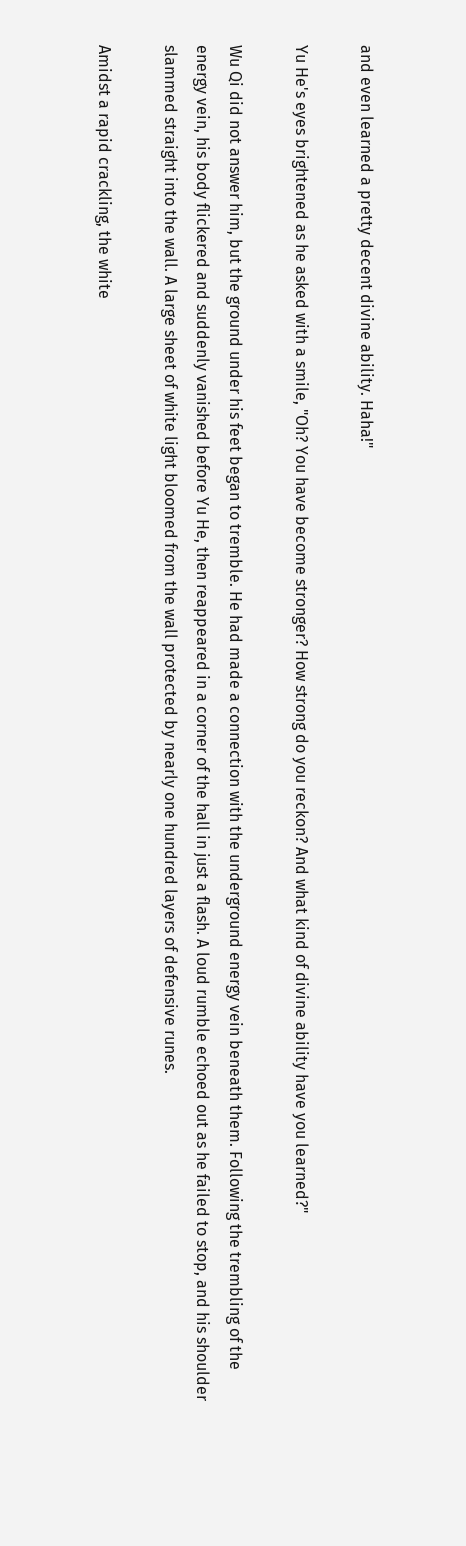and even learned a pretty decent divine ability. Haha!"

Yu He's eyes brightened as he asked with a smile, "Oh? You have become stronger? How strong do you reckon? And what kind of divine ability have you learned?"

Wu Qi did not answer him, but the ground under his feet began to tremble. He had made a connection with the underground energy vein beneath them. Following the trembling of the energy vein, his body flickered and suddenly vanished before Yu He, then reappeared in a corner of the hall in just a flash. A loud rumble echoed out as he failed to stop, and his shoulder slammed straight into the wall. A large sheet of white light bloomed from the wall protected by nearly one hundred layers of defensive runes.

Amidst a rapid crackling, the white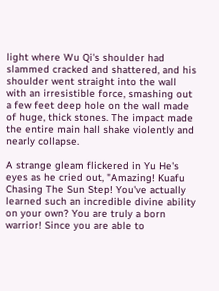light where Wu Qi's shoulder had slammed cracked and shattered, and his shoulder went straight into the wall with an irresistible force, smashing out a few feet deep hole on the wall made of huge, thick stones. The impact made the entire main hall shake violently and nearly collapse.

A strange gleam flickered in Yu He's eyes as he cried out, "Amazing! Kuafu Chasing The Sun Step! You've actually learned such an incredible divine ability on your own? You are truly a born warrior! Since you are able to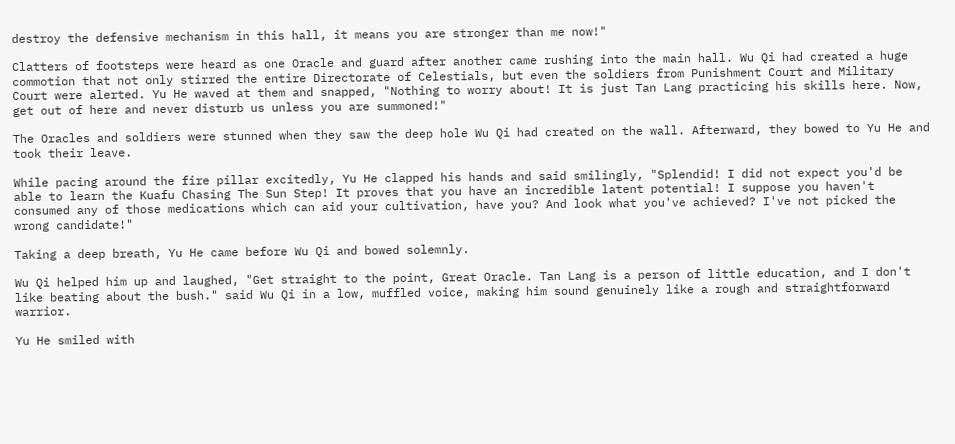destroy the defensive mechanism in this hall, it means you are stronger than me now!"

Clatters of footsteps were heard as one Oracle and guard after another came rushing into the main hall. Wu Qi had created a huge commotion that not only stirred the entire Directorate of Celestials, but even the soldiers from Punishment Court and Military Court were alerted. Yu He waved at them and snapped, "Nothing to worry about! It is just Tan Lang practicing his skills here. Now, get out of here and never disturb us unless you are summoned!"

The Oracles and soldiers were stunned when they saw the deep hole Wu Qi had created on the wall. Afterward, they bowed to Yu He and took their leave.

While pacing around the fire pillar excitedly, Yu He clapped his hands and said smilingly, "Splendid! I did not expect you'd be able to learn the Kuafu Chasing The Sun Step! It proves that you have an incredible latent potential! I suppose you haven't consumed any of those medications which can aid your cultivation, have you? And look what you've achieved? I've not picked the wrong candidate!"

Taking a deep breath, Yu He came before Wu Qi and bowed solemnly.

Wu Qi helped him up and laughed, "Get straight to the point, Great Oracle. Tan Lang is a person of little education, and I don't like beating about the bush." said Wu Qi in a low, muffled voice, making him sound genuinely like a rough and straightforward warrior.

Yu He smiled with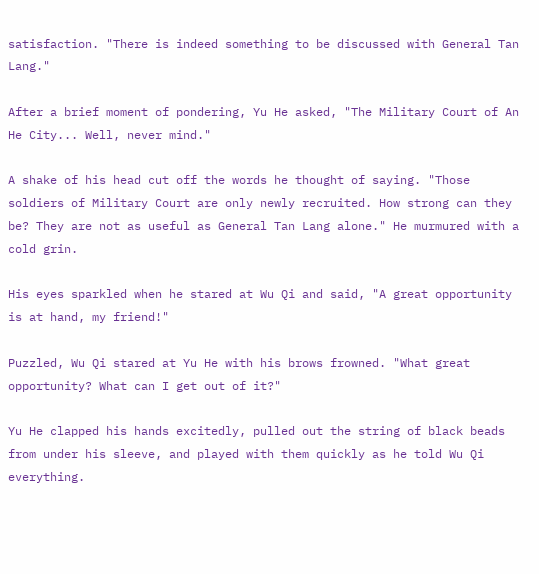satisfaction. "There is indeed something to be discussed with General Tan Lang."

After a brief moment of pondering, Yu He asked, "The Military Court of An He City... Well, never mind."

A shake of his head cut off the words he thought of saying. "Those soldiers of Military Court are only newly recruited. How strong can they be? They are not as useful as General Tan Lang alone." He murmured with a cold grin.

His eyes sparkled when he stared at Wu Qi and said, "A great opportunity is at hand, my friend!"

Puzzled, Wu Qi stared at Yu He with his brows frowned. "What great opportunity? What can I get out of it?"

Yu He clapped his hands excitedly, pulled out the string of black beads from under his sleeve, and played with them quickly as he told Wu Qi everything.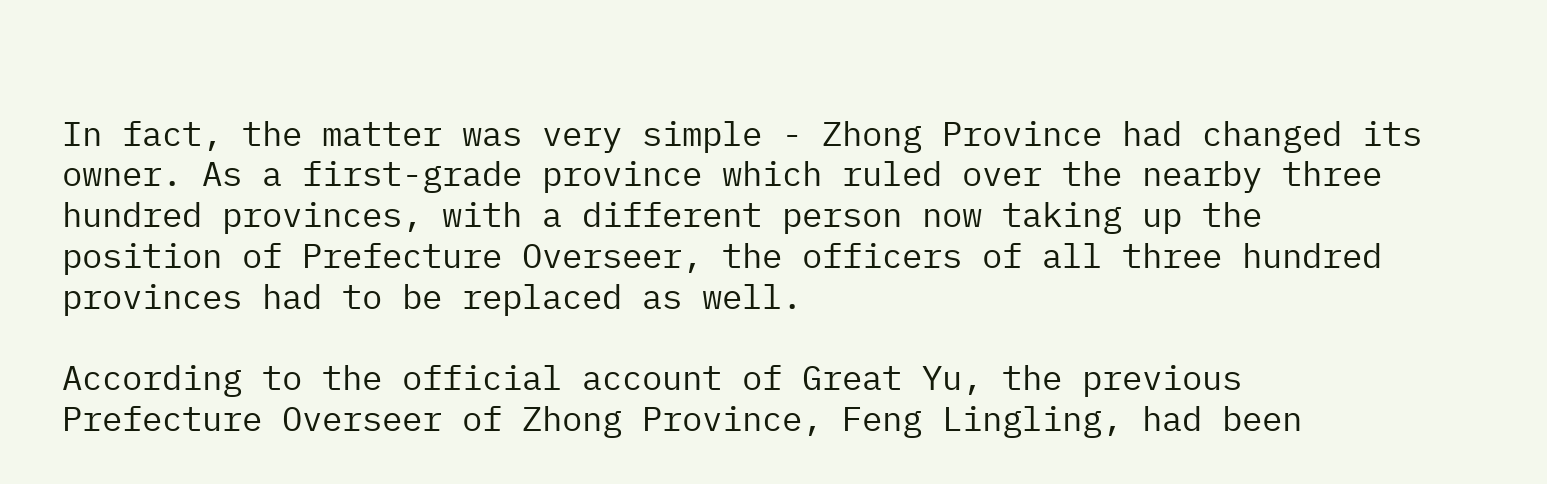In fact, the matter was very simple - Zhong Province had changed its owner. As a first-grade province which ruled over the nearby three hundred provinces, with a different person now taking up the position of Prefecture Overseer, the officers of all three hundred provinces had to be replaced as well.

According to the official account of Great Yu, the previous Prefecture Overseer of Zhong Province, Feng Lingling, had been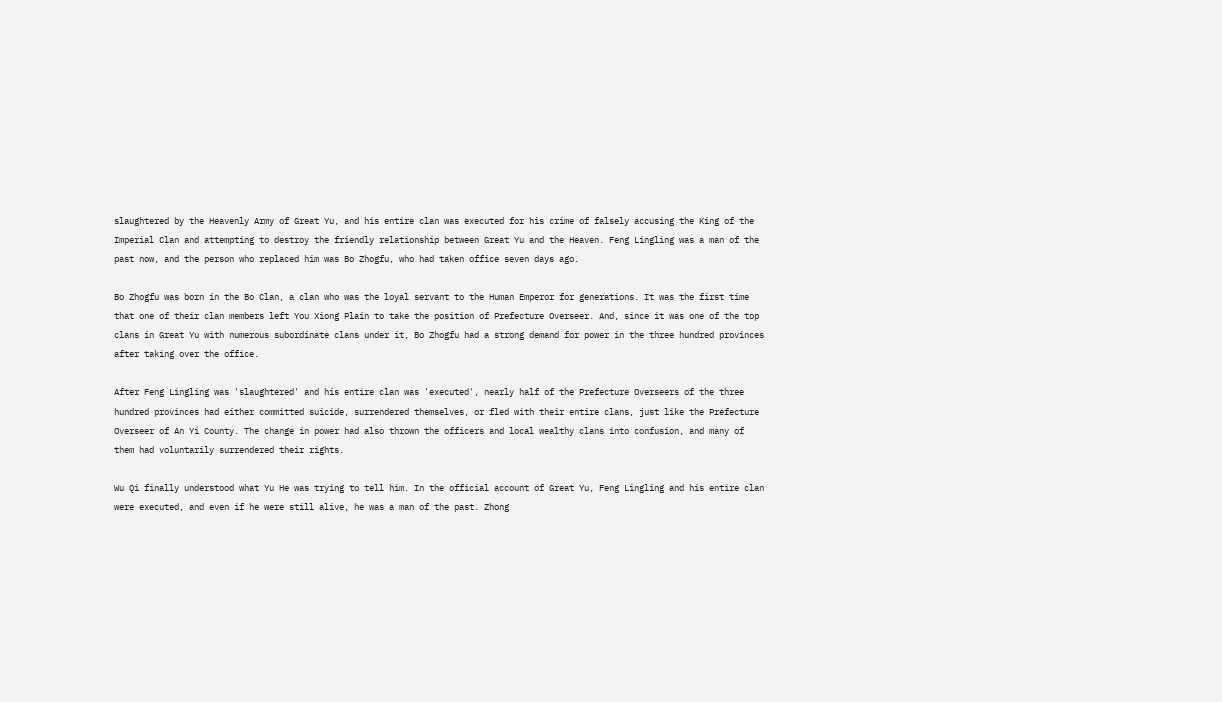slaughtered by the Heavenly Army of Great Yu, and his entire clan was executed for his crime of falsely accusing the King of the Imperial Clan and attempting to destroy the friendly relationship between Great Yu and the Heaven. Feng Lingling was a man of the past now, and the person who replaced him was Bo Zhogfu, who had taken office seven days ago.

Bo Zhogfu was born in the Bo Clan, a clan who was the loyal servant to the Human Emperor for generations. It was the first time that one of their clan members left You Xiong Plain to take the position of Prefecture Overseer. And, since it was one of the top clans in Great Yu with numerous subordinate clans under it, Bo Zhogfu had a strong demand for power in the three hundred provinces after taking over the office.

After Feng Lingling was 'slaughtered' and his entire clan was 'executed', nearly half of the Prefecture Overseers of the three hundred provinces had either committed suicide, surrendered themselves, or fled with their entire clans, just like the Prefecture Overseer of An Yi County. The change in power had also thrown the officers and local wealthy clans into confusion, and many of them had voluntarily surrendered their rights.

Wu Qi finally understood what Yu He was trying to tell him. In the official account of Great Yu, Feng Lingling and his entire clan were executed, and even if he were still alive, he was a man of the past. Zhong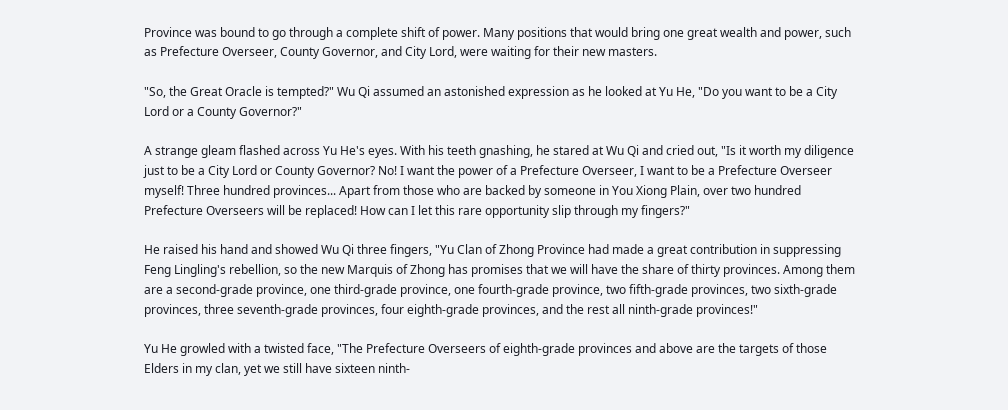Province was bound to go through a complete shift of power. Many positions that would bring one great wealth and power, such as Prefecture Overseer, County Governor, and City Lord, were waiting for their new masters.

"So, the Great Oracle is tempted?" Wu Qi assumed an astonished expression as he looked at Yu He, "Do you want to be a City Lord or a County Governor?"

A strange gleam flashed across Yu He's eyes. With his teeth gnashing, he stared at Wu Qi and cried out, "Is it worth my diligence just to be a City Lord or County Governor? No! I want the power of a Prefecture Overseer, I want to be a Prefecture Overseer myself! Three hundred provinces... Apart from those who are backed by someone in You Xiong Plain, over two hundred Prefecture Overseers will be replaced! How can I let this rare opportunity slip through my fingers?"

He raised his hand and showed Wu Qi three fingers, "Yu Clan of Zhong Province had made a great contribution in suppressing Feng Lingling's rebellion, so the new Marquis of Zhong has promises that we will have the share of thirty provinces. Among them are a second-grade province, one third-grade province, one fourth-grade province, two fifth-grade provinces, two sixth-grade provinces, three seventh-grade provinces, four eighth-grade provinces, and the rest all ninth-grade provinces!"

Yu He growled with a twisted face, "The Prefecture Overseers of eighth-grade provinces and above are the targets of those Elders in my clan, yet we still have sixteen ninth-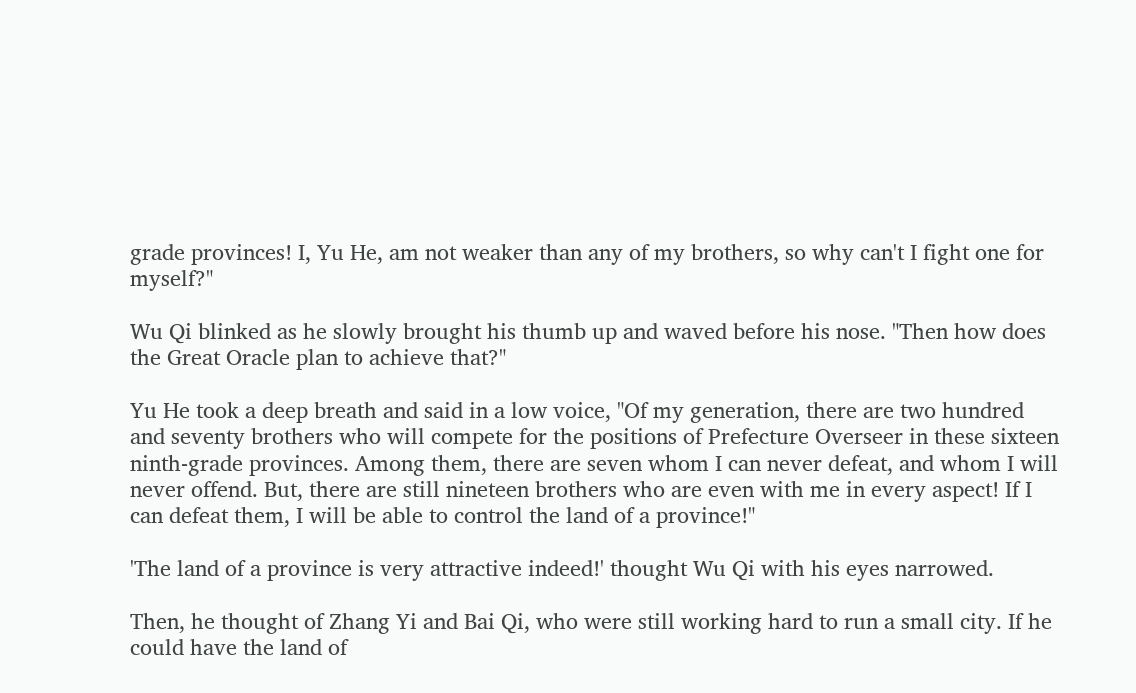grade provinces! I, Yu He, am not weaker than any of my brothers, so why can't I fight one for myself?"

Wu Qi blinked as he slowly brought his thumb up and waved before his nose. "Then how does the Great Oracle plan to achieve that?"

Yu He took a deep breath and said in a low voice, "Of my generation, there are two hundred and seventy brothers who will compete for the positions of Prefecture Overseer in these sixteen ninth-grade provinces. Among them, there are seven whom I can never defeat, and whom I will never offend. But, there are still nineteen brothers who are even with me in every aspect! If I can defeat them, I will be able to control the land of a province!"

'The land of a province is very attractive indeed!' thought Wu Qi with his eyes narrowed.

Then, he thought of Zhang Yi and Bai Qi, who were still working hard to run a small city. If he could have the land of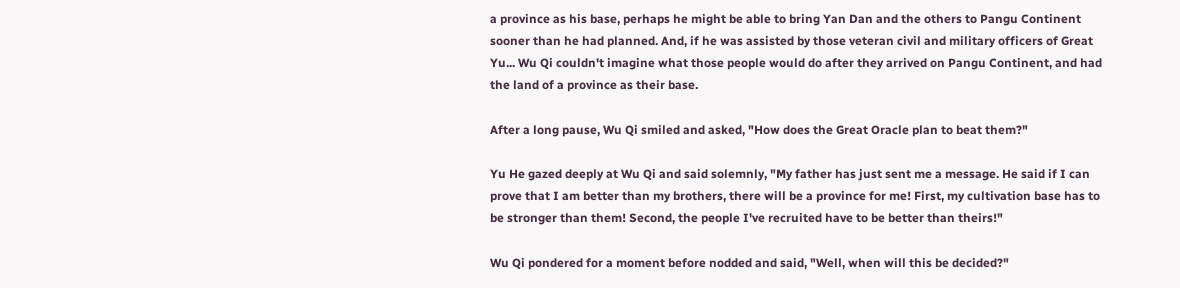a province as his base, perhaps he might be able to bring Yan Dan and the others to Pangu Continent sooner than he had planned. And, if he was assisted by those veteran civil and military officers of Great Yu... Wu Qi couldn't imagine what those people would do after they arrived on Pangu Continent, and had the land of a province as their base.

After a long pause, Wu Qi smiled and asked, "How does the Great Oracle plan to beat them?"

Yu He gazed deeply at Wu Qi and said solemnly, "My father has just sent me a message. He said if I can prove that I am better than my brothers, there will be a province for me! First, my cultivation base has to be stronger than them! Second, the people I've recruited have to be better than theirs!"

Wu Qi pondered for a moment before nodded and said, "Well, when will this be decided?"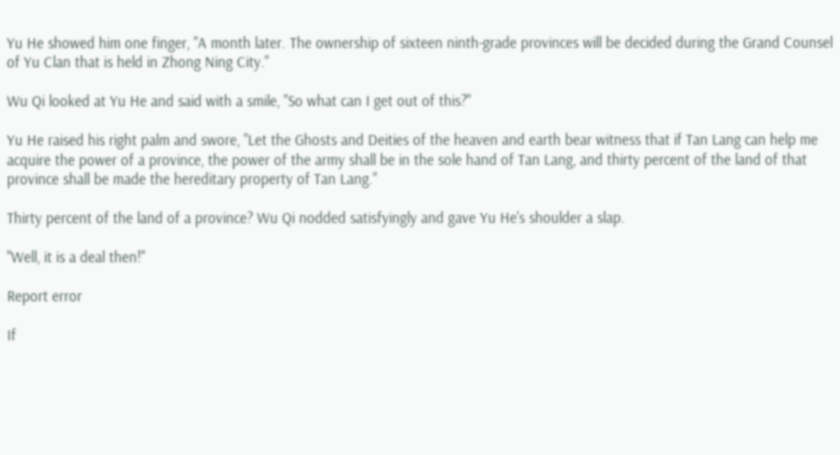Yu He showed him one finger, "A month later. The ownership of sixteen ninth-grade provinces will be decided during the Grand Counsel of Yu Clan that is held in Zhong Ning City."

Wu Qi looked at Yu He and said with a smile, "So what can I get out of this?"

Yu He raised his right palm and swore, "Let the Ghosts and Deities of the heaven and earth bear witness that if Tan Lang can help me acquire the power of a province, the power of the army shall be in the sole hand of Tan Lang, and thirty percent of the land of that province shall be made the hereditary property of Tan Lang."

Thirty percent of the land of a province? Wu Qi nodded satisfyingly and gave Yu He's shoulder a slap.

"Well, it is a deal then!"

Report error

If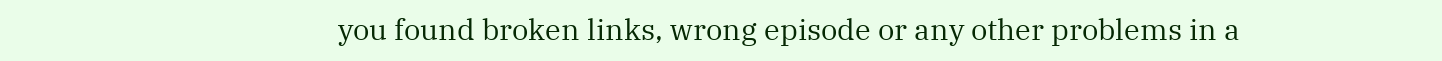you found broken links, wrong episode or any other problems in a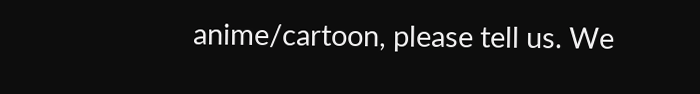anime/cartoon, please tell us. We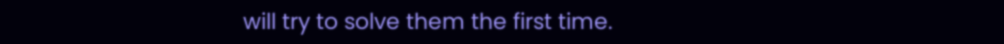will try to solve them the first time.